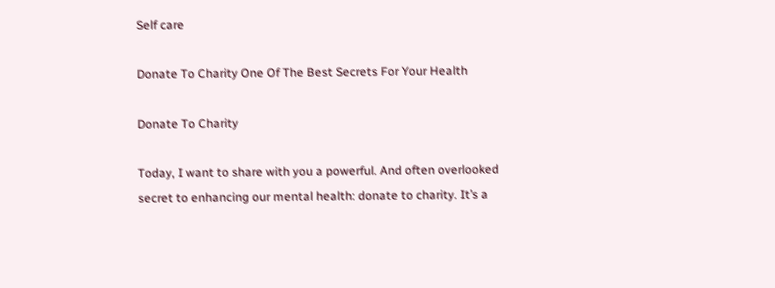Self care

Donate To Charity One Of The Best Secrets For Your Health

Donate To Charity

Today, I want to share with you a powerful. And often overlooked secret to enhancing our mental health: donate to charity. It’s a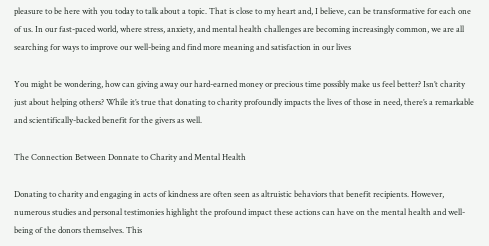pleasure to be here with you today to talk about a topic. That is close to my heart and, I believe, can be transformative for each one of us. In our fast-paced world, where stress, anxiety, and mental health challenges are becoming increasingly common, we are all searching for ways to improve our well-being and find more meaning and satisfaction in our lives

You might be wondering, how can giving away our hard-earned money or precious time possibly make us feel better? Isn’t charity just about helping others? While it’s true that donating to charity profoundly impacts the lives of those in need, there’s a remarkable and scientifically-backed benefit for the givers as well.

The Connection Between Donnate to Charity and Mental Health

Donating to charity and engaging in acts of kindness are often seen as altruistic behaviors that benefit recipients. However, numerous studies and personal testimonies highlight the profound impact these actions can have on the mental health and well-being of the donors themselves. This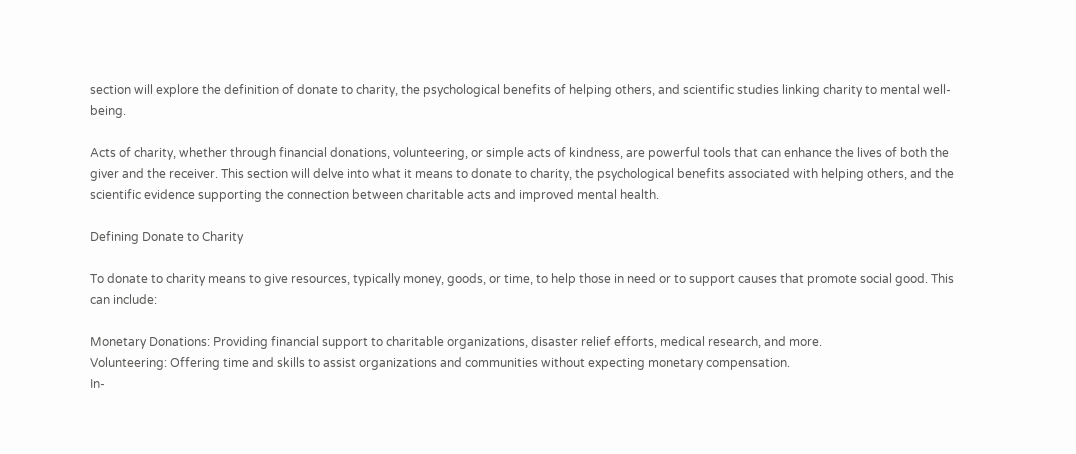section will explore the definition of donate to charity, the psychological benefits of helping others, and scientific studies linking charity to mental well-being.

Acts of charity, whether through financial donations, volunteering, or simple acts of kindness, are powerful tools that can enhance the lives of both the giver and the receiver. This section will delve into what it means to donate to charity, the psychological benefits associated with helping others, and the scientific evidence supporting the connection between charitable acts and improved mental health.

Defining Donate to Charity

To donate to charity means to give resources, typically money, goods, or time, to help those in need or to support causes that promote social good. This can include:

Monetary Donations: Providing financial support to charitable organizations, disaster relief efforts, medical research, and more.
Volunteering: Offering time and skills to assist organizations and communities without expecting monetary compensation.
In-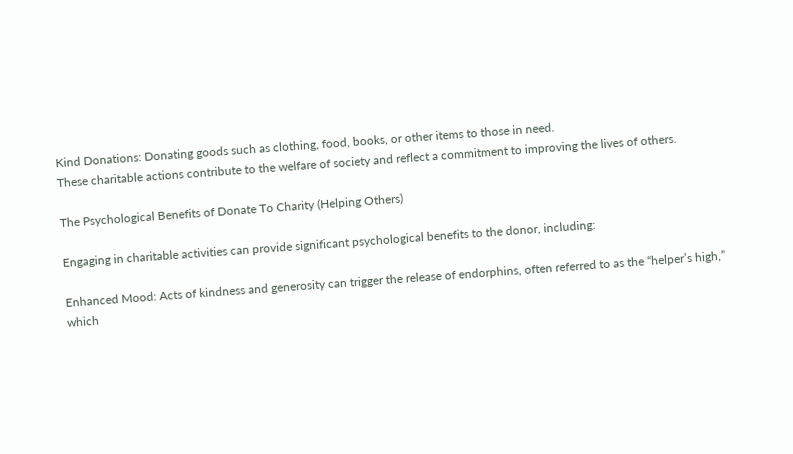Kind Donations: Donating goods such as clothing, food, books, or other items to those in need.
These charitable actions contribute to the welfare of society and reflect a commitment to improving the lives of others.

The Psychological Benefits of Donate To Charity (Helping Others)

Engaging in charitable activities can provide significant psychological benefits to the donor, including:

Enhanced Mood: Acts of kindness and generosity can trigger the release of endorphins, often referred to as the “helper’s high,” which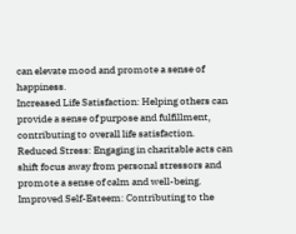can elevate mood and promote a sense of happiness.
Increased Life Satisfaction: Helping others can provide a sense of purpose and fulfillment, contributing to overall life satisfaction.
Reduced Stress: Engaging in charitable acts can shift focus away from personal stressors and promote a sense of calm and well-being.
Improved Self-Esteem: Contributing to the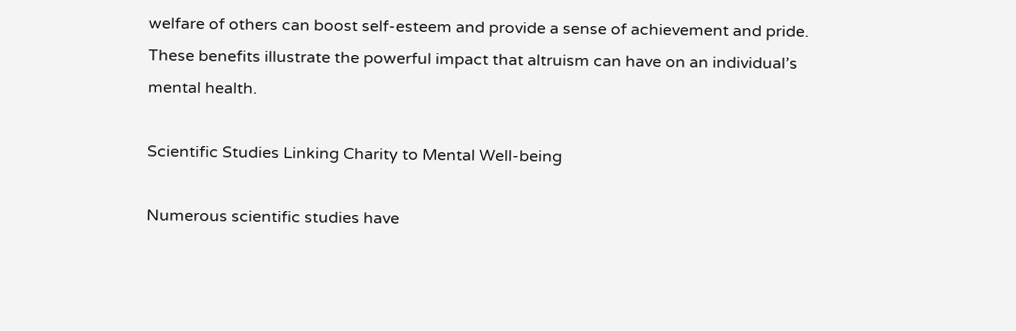welfare of others can boost self-esteem and provide a sense of achievement and pride.
These benefits illustrate the powerful impact that altruism can have on an individual’s mental health.

Scientific Studies Linking Charity to Mental Well-being

Numerous scientific studies have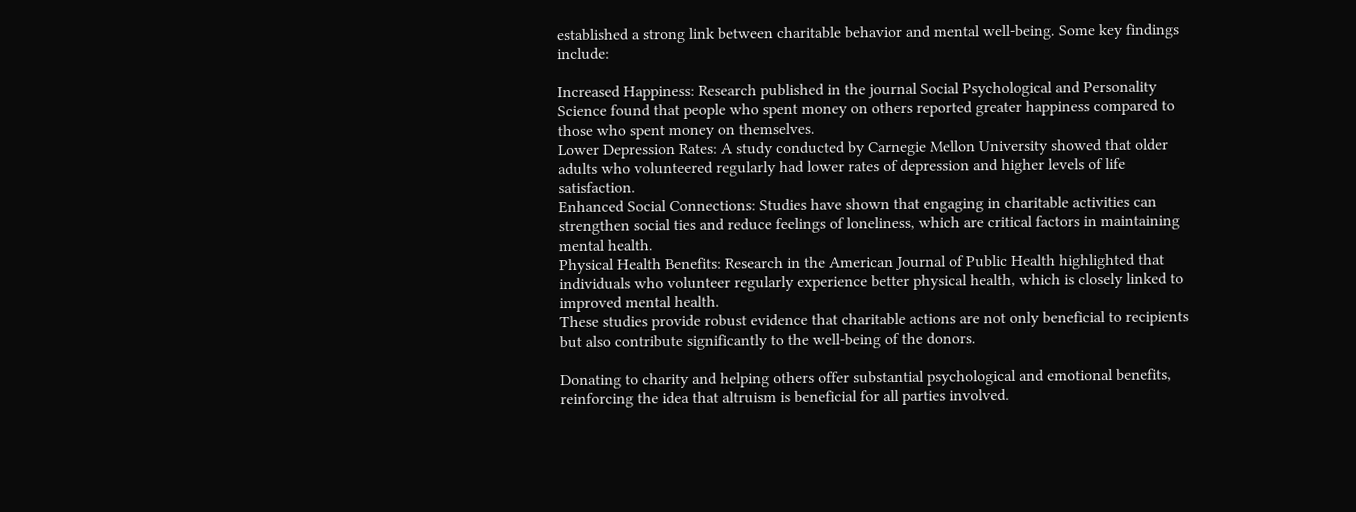established a strong link between charitable behavior and mental well-being. Some key findings include:

Increased Happiness: Research published in the journal Social Psychological and Personality Science found that people who spent money on others reported greater happiness compared to those who spent money on themselves.
Lower Depression Rates: A study conducted by Carnegie Mellon University showed that older adults who volunteered regularly had lower rates of depression and higher levels of life satisfaction.
Enhanced Social Connections: Studies have shown that engaging in charitable activities can strengthen social ties and reduce feelings of loneliness, which are critical factors in maintaining mental health.
Physical Health Benefits: Research in the American Journal of Public Health highlighted that individuals who volunteer regularly experience better physical health, which is closely linked to improved mental health.
These studies provide robust evidence that charitable actions are not only beneficial to recipients but also contribute significantly to the well-being of the donors.

Donating to charity and helping others offer substantial psychological and emotional benefits, reinforcing the idea that altruism is beneficial for all parties involved.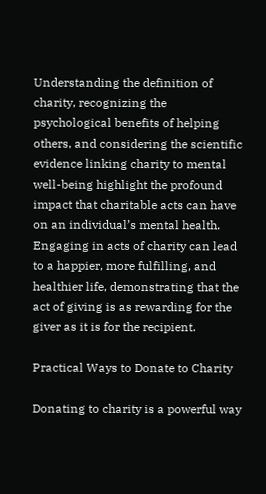Understanding the definition of charity, recognizing the psychological benefits of helping others, and considering the scientific evidence linking charity to mental well-being highlight the profound impact that charitable acts can have on an individual’s mental health. Engaging in acts of charity can lead to a happier, more fulfilling, and healthier life, demonstrating that the act of giving is as rewarding for the giver as it is for the recipient.

Practical Ways to Donate to Charity

Donating to charity is a powerful way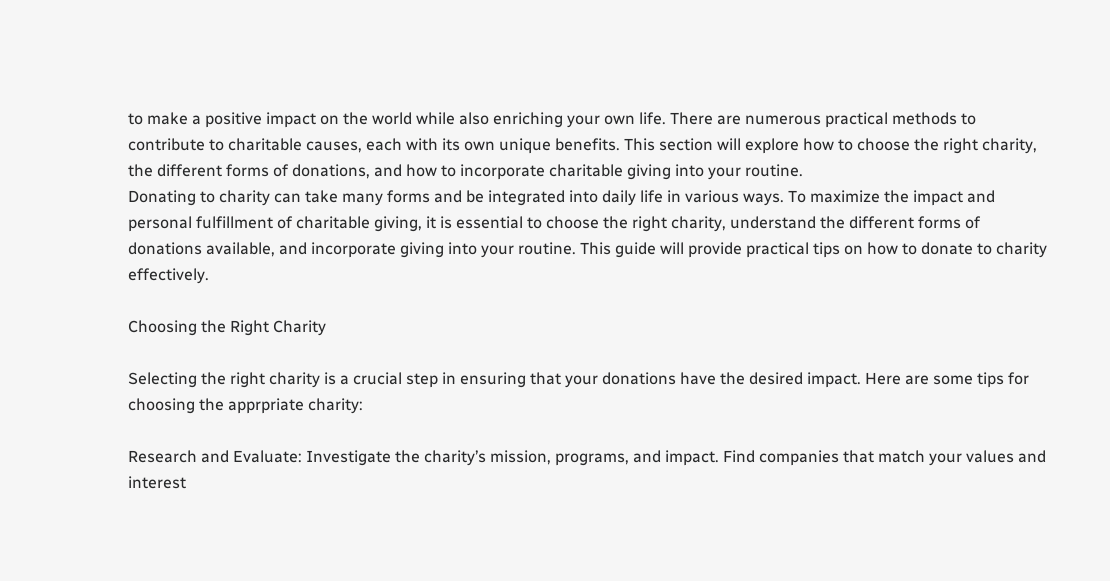to make a positive impact on the world while also enriching your own life. There are numerous practical methods to contribute to charitable causes, each with its own unique benefits. This section will explore how to choose the right charity, the different forms of donations, and how to incorporate charitable giving into your routine.
Donating to charity can take many forms and be integrated into daily life in various ways. To maximize the impact and personal fulfillment of charitable giving, it is essential to choose the right charity, understand the different forms of donations available, and incorporate giving into your routine. This guide will provide practical tips on how to donate to charity effectively.

Choosing the Right Charity

Selecting the right charity is a crucial step in ensuring that your donations have the desired impact. Here are some tips for choosing the apprpriate charity:

Research and Evaluate: Investigate the charity’s mission, programs, and impact. Find companies that match your values and interest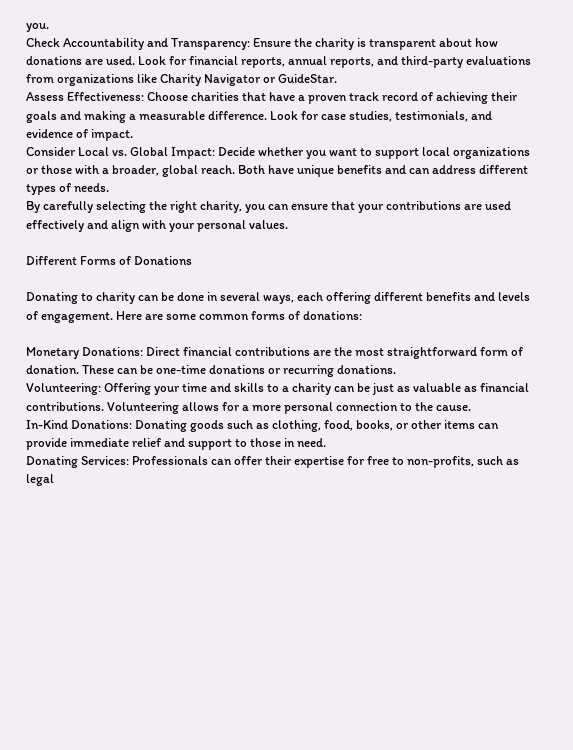you.
Check Accountability and Transparency: Ensure the charity is transparent about how donations are used. Look for financial reports, annual reports, and third-party evaluations from organizations like Charity Navigator or GuideStar.
Assess Effectiveness: Choose charities that have a proven track record of achieving their goals and making a measurable difference. Look for case studies, testimonials, and evidence of impact.
Consider Local vs. Global Impact: Decide whether you want to support local organizations or those with a broader, global reach. Both have unique benefits and can address different types of needs.
By carefully selecting the right charity, you can ensure that your contributions are used effectively and align with your personal values.

Different Forms of Donations

Donating to charity can be done in several ways, each offering different benefits and levels of engagement. Here are some common forms of donations:

Monetary Donations: Direct financial contributions are the most straightforward form of donation. These can be one-time donations or recurring donations.
Volunteering: Offering your time and skills to a charity can be just as valuable as financial contributions. Volunteering allows for a more personal connection to the cause.
In-Kind Donations: Donating goods such as clothing, food, books, or other items can provide immediate relief and support to those in need.
Donating Services: Professionals can offer their expertise for free to non-profits, such as legal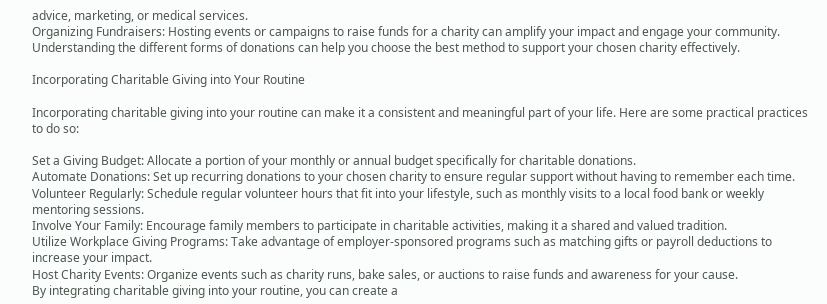advice, marketing, or medical services.
Organizing Fundraisers: Hosting events or campaigns to raise funds for a charity can amplify your impact and engage your community.
Understanding the different forms of donations can help you choose the best method to support your chosen charity effectively.

Incorporating Charitable Giving into Your Routine

Incorporating charitable giving into your routine can make it a consistent and meaningful part of your life. Here are some practical practices to do so:

Set a Giving Budget: Allocate a portion of your monthly or annual budget specifically for charitable donations.
Automate Donations: Set up recurring donations to your chosen charity to ensure regular support without having to remember each time.
Volunteer Regularly: Schedule regular volunteer hours that fit into your lifestyle, such as monthly visits to a local food bank or weekly mentoring sessions.
Involve Your Family: Encourage family members to participate in charitable activities, making it a shared and valued tradition.
Utilize Workplace Giving Programs: Take advantage of employer-sponsored programs such as matching gifts or payroll deductions to increase your impact.
Host Charity Events: Organize events such as charity runs, bake sales, or auctions to raise funds and awareness for your cause.
By integrating charitable giving into your routine, you can create a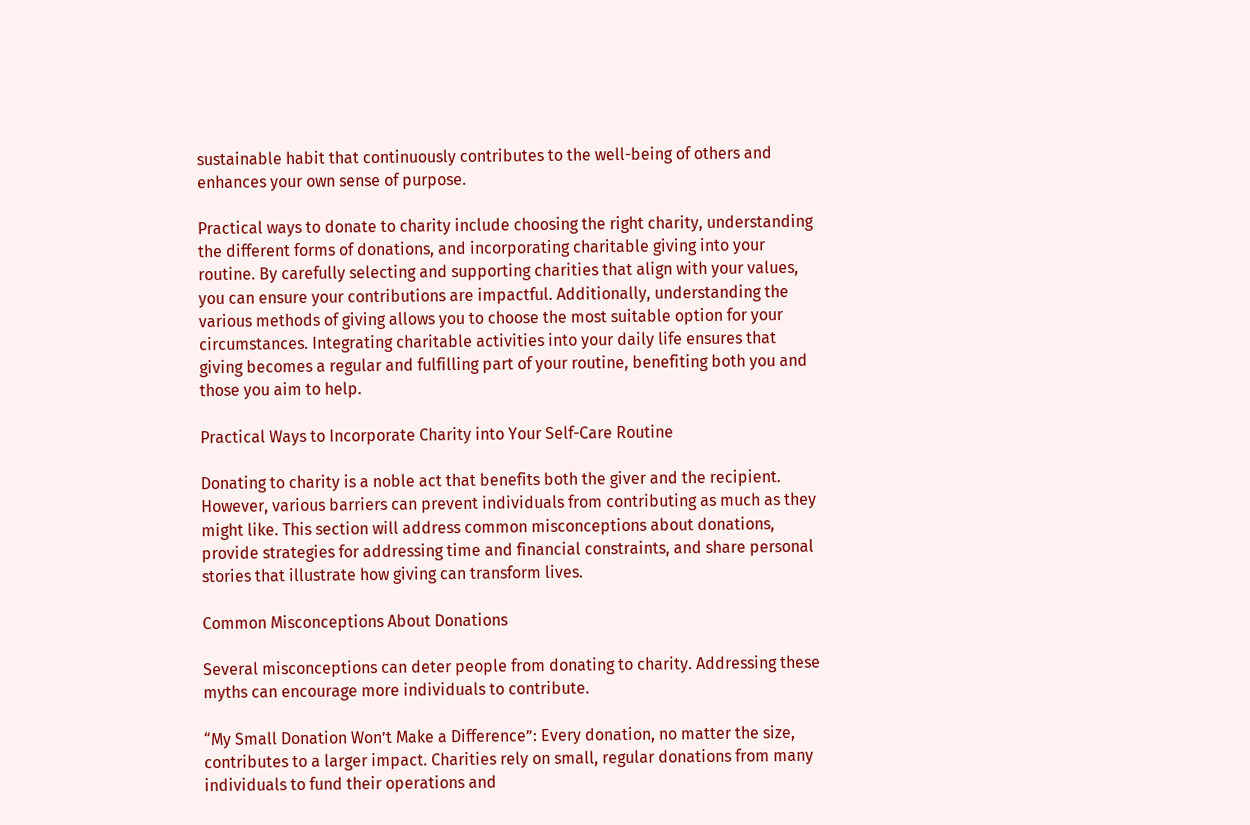sustainable habit that continuously contributes to the well-being of others and enhances your own sense of purpose.

Practical ways to donate to charity include choosing the right charity, understanding the different forms of donations, and incorporating charitable giving into your routine. By carefully selecting and supporting charities that align with your values, you can ensure your contributions are impactful. Additionally, understanding the various methods of giving allows you to choose the most suitable option for your circumstances. Integrating charitable activities into your daily life ensures that giving becomes a regular and fulfilling part of your routine, benefiting both you and those you aim to help.

Practical Ways to Incorporate Charity into Your Self-Care Routine

Donating to charity is a noble act that benefits both the giver and the recipient. However, various barriers can prevent individuals from contributing as much as they might like. This section will address common misconceptions about donations, provide strategies for addressing time and financial constraints, and share personal stories that illustrate how giving can transform lives.

Common Misconceptions About Donations

Several misconceptions can deter people from donating to charity. Addressing these myths can encourage more individuals to contribute.

“My Small Donation Won’t Make a Difference”: Every donation, no matter the size, contributes to a larger impact. Charities rely on small, regular donations from many individuals to fund their operations and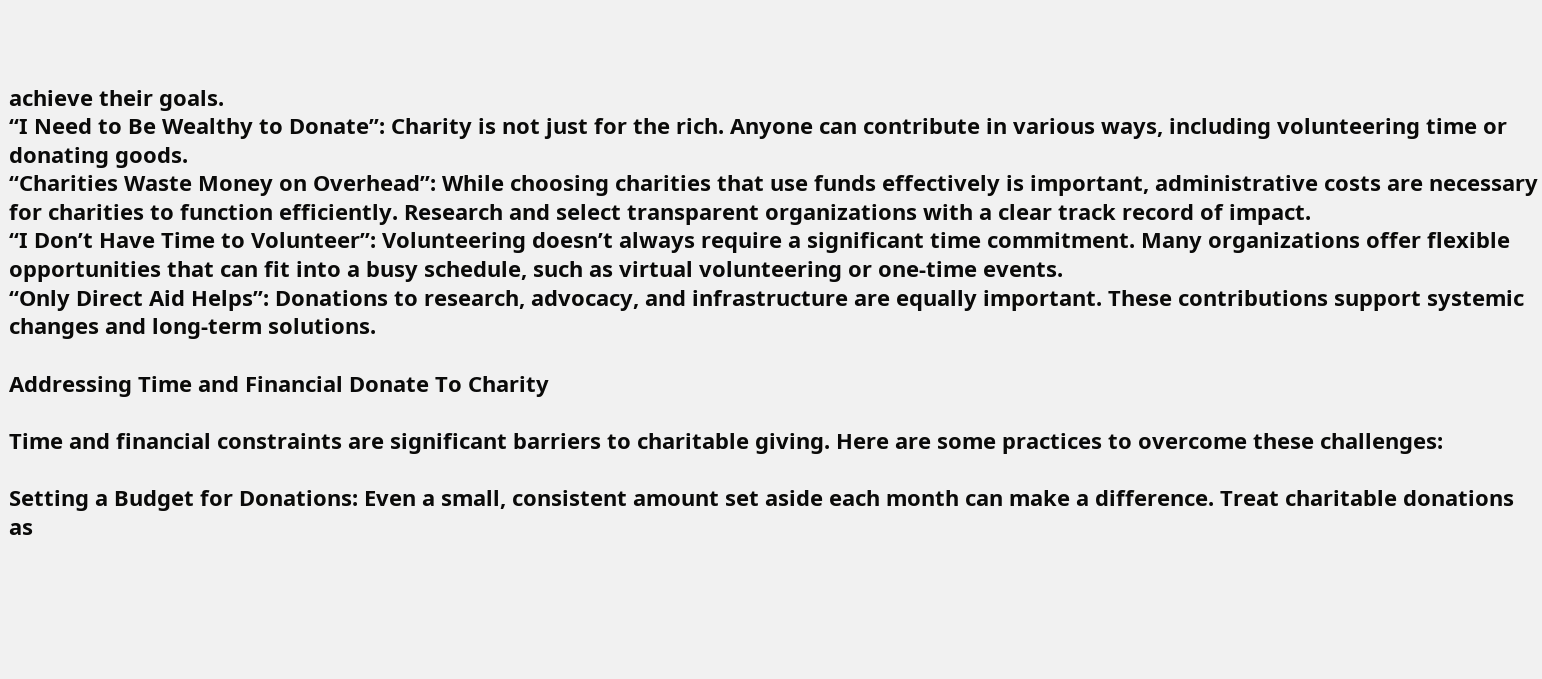achieve their goals.
“I Need to Be Wealthy to Donate”: Charity is not just for the rich. Anyone can contribute in various ways, including volunteering time or donating goods.
“Charities Waste Money on Overhead”: While choosing charities that use funds effectively is important, administrative costs are necessary for charities to function efficiently. Research and select transparent organizations with a clear track record of impact.
“I Don’t Have Time to Volunteer”: Volunteering doesn’t always require a significant time commitment. Many organizations offer flexible opportunities that can fit into a busy schedule, such as virtual volunteering or one-time events.
“Only Direct Aid Helps”: Donations to research, advocacy, and infrastructure are equally important. These contributions support systemic changes and long-term solutions.

Addressing Time and Financial Donate To Charity

Time and financial constraints are significant barriers to charitable giving. Here are some practices to overcome these challenges:

Setting a Budget for Donations: Even a small, consistent amount set aside each month can make a difference. Treat charitable donations as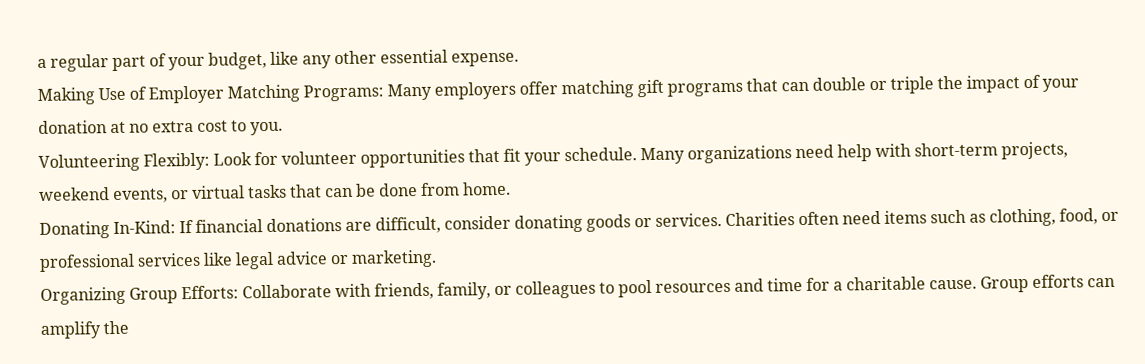a regular part of your budget, like any other essential expense.
Making Use of Employer Matching Programs: Many employers offer matching gift programs that can double or triple the impact of your donation at no extra cost to you.
Volunteering Flexibly: Look for volunteer opportunities that fit your schedule. Many organizations need help with short-term projects, weekend events, or virtual tasks that can be done from home.
Donating In-Kind: If financial donations are difficult, consider donating goods or services. Charities often need items such as clothing, food, or professional services like legal advice or marketing.
Organizing Group Efforts: Collaborate with friends, family, or colleagues to pool resources and time for a charitable cause. Group efforts can amplify the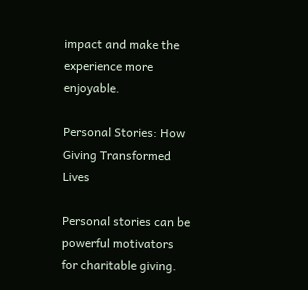impact and make the experience more enjoyable.

Personal Stories: How Giving Transformed Lives

Personal stories can be powerful motivators for charitable giving.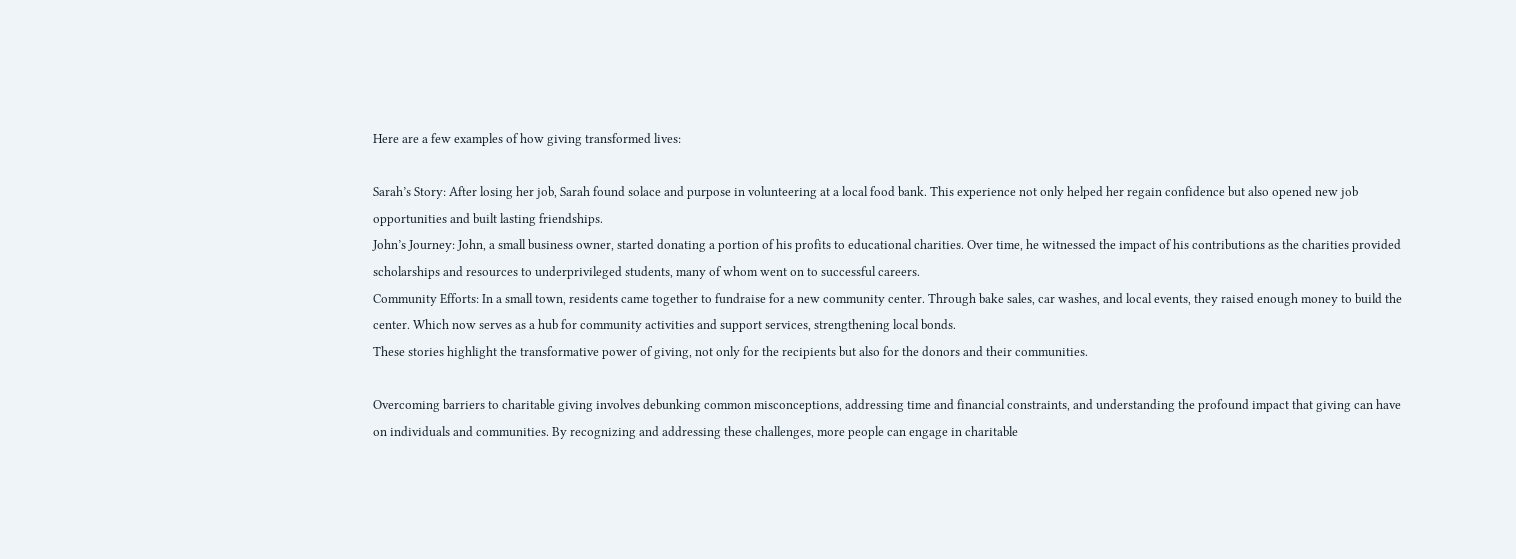Here are a few examples of how giving transformed lives:

Sarah’s Story: After losing her job, Sarah found solace and purpose in volunteering at a local food bank. This experience not only helped her regain confidence but also opened new job opportunities and built lasting friendships.
John’s Journey: John, a small business owner, started donating a portion of his profits to educational charities. Over time, he witnessed the impact of his contributions as the charities provided scholarships and resources to underprivileged students, many of whom went on to successful careers.
Community Efforts: In a small town, residents came together to fundraise for a new community center. Through bake sales, car washes, and local events, they raised enough money to build the center. Which now serves as a hub for community activities and support services, strengthening local bonds.
These stories highlight the transformative power of giving, not only for the recipients but also for the donors and their communities.

Overcoming barriers to charitable giving involves debunking common misconceptions, addressing time and financial constraints, and understanding the profound impact that giving can have on individuals and communities. By recognizing and addressing these challenges, more people can engage in charitable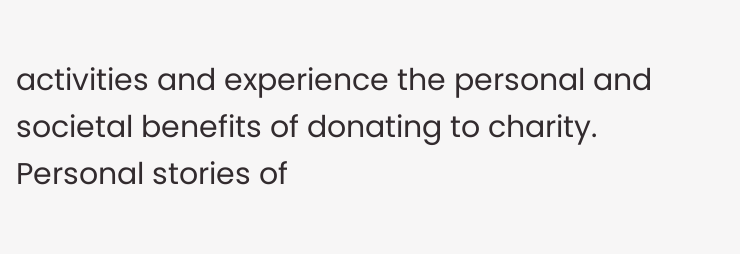activities and experience the personal and societal benefits of donating to charity. Personal stories of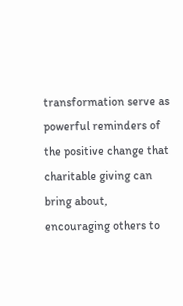transformation serve as powerful reminders of the positive change that charitable giving can bring about, encouraging others to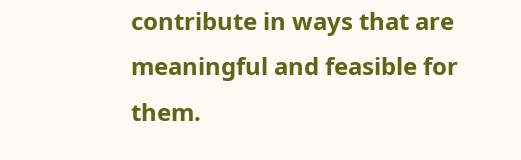contribute in ways that are meaningful and feasible for them.